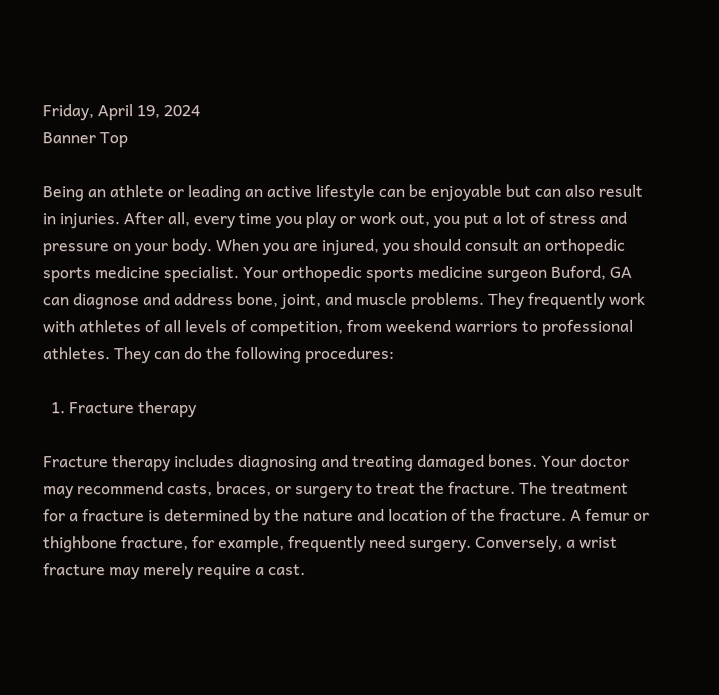Friday, April 19, 2024
Banner Top

Being an athlete or leading an active lifestyle can be enjoyable but can also result in injuries. After all, every time you play or work out, you put a lot of stress and pressure on your body. When you are injured, you should consult an orthopedic sports medicine specialist. Your orthopedic sports medicine surgeon Buford, GA can diagnose and address bone, joint, and muscle problems. They frequently work with athletes of all levels of competition, from weekend warriors to professional athletes. They can do the following procedures:

  1. Fracture therapy

Fracture therapy includes diagnosing and treating damaged bones. Your doctor may recommend casts, braces, or surgery to treat the fracture. The treatment for a fracture is determined by the nature and location of the fracture. A femur or thighbone fracture, for example, frequently need surgery. Conversely, a wrist fracture may merely require a cast.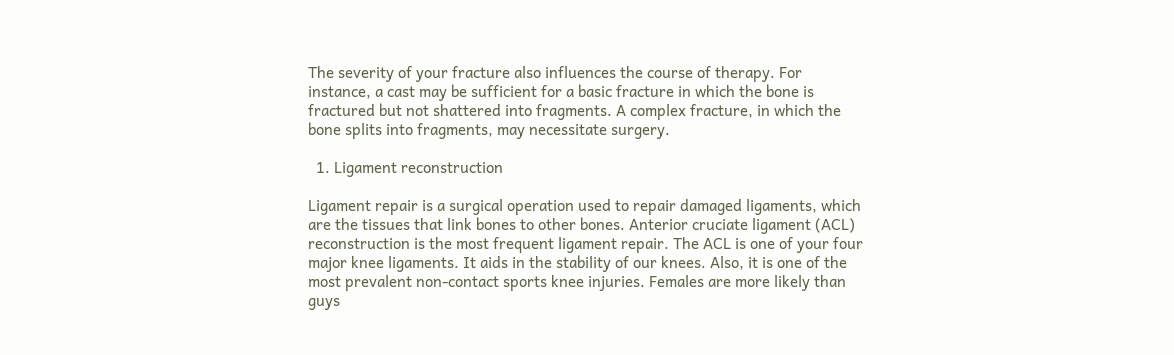The severity of your fracture also influences the course of therapy. For instance, a cast may be sufficient for a basic fracture in which the bone is fractured but not shattered into fragments. A complex fracture, in which the bone splits into fragments, may necessitate surgery.

  1. Ligament reconstruction

Ligament repair is a surgical operation used to repair damaged ligaments, which are the tissues that link bones to other bones. Anterior cruciate ligament (ACL) reconstruction is the most frequent ligament repair. The ACL is one of your four major knee ligaments. It aids in the stability of our knees. Also, it is one of the most prevalent non-contact sports knee injuries. Females are more likely than guys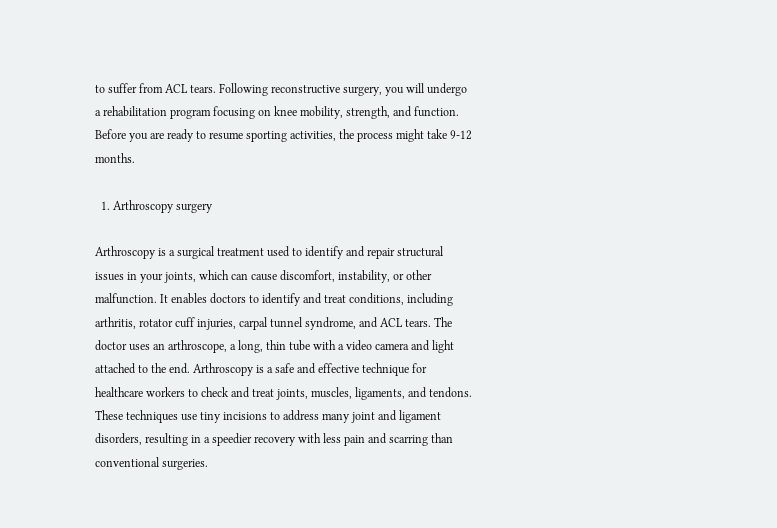to suffer from ACL tears. Following reconstructive surgery, you will undergo a rehabilitation program focusing on knee mobility, strength, and function. Before you are ready to resume sporting activities, the process might take 9-12 months.

  1. Arthroscopy surgery

Arthroscopy is a surgical treatment used to identify and repair structural issues in your joints, which can cause discomfort, instability, or other malfunction. It enables doctors to identify and treat conditions, including arthritis, rotator cuff injuries, carpal tunnel syndrome, and ACL tears. The doctor uses an arthroscope, a long, thin tube with a video camera and light attached to the end. Arthroscopy is a safe and effective technique for healthcare workers to check and treat joints, muscles, ligaments, and tendons. These techniques use tiny incisions to address many joint and ligament disorders, resulting in a speedier recovery with less pain and scarring than conventional surgeries.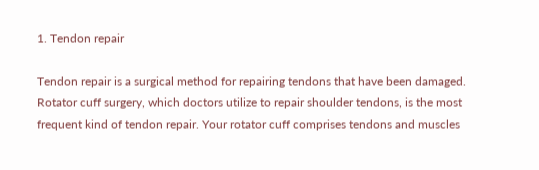1. Tendon repair

Tendon repair is a surgical method for repairing tendons that have been damaged. Rotator cuff surgery, which doctors utilize to repair shoulder tendons, is the most frequent kind of tendon repair. Your rotator cuff comprises tendons and muscles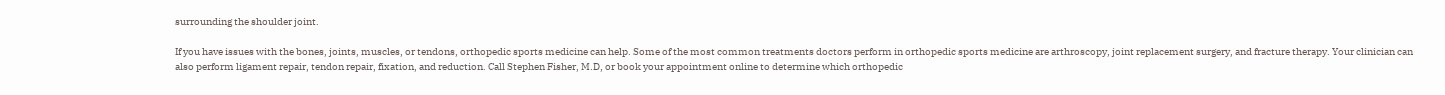surrounding the shoulder joint.

If you have issues with the bones, joints, muscles, or tendons, orthopedic sports medicine can help. Some of the most common treatments doctors perform in orthopedic sports medicine are arthroscopy, joint replacement surgery, and fracture therapy. Your clinician can also perform ligament repair, tendon repair, fixation, and reduction. Call Stephen Fisher, M.D, or book your appointment online to determine which orthopedic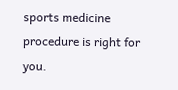sports medicine procedure is right for you.